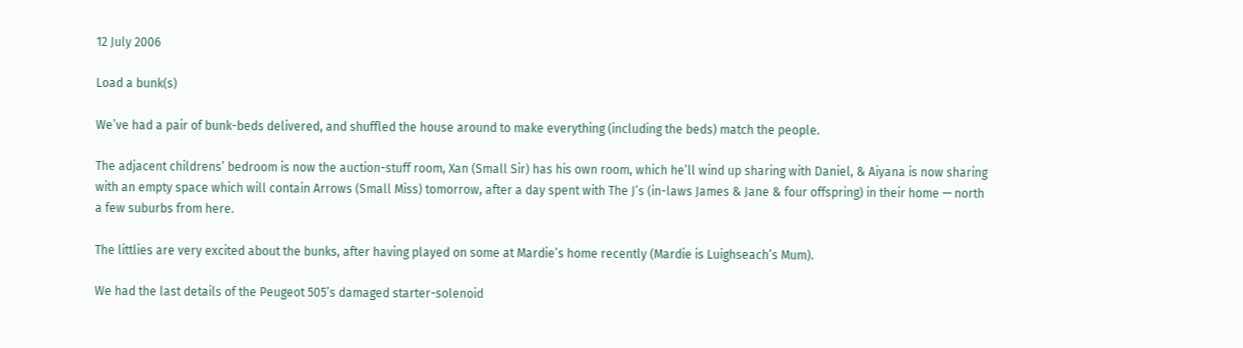12 July 2006

Load a bunk(s)

We’ve had a pair of bunk-beds delivered, and shuffled the house around to make everything (including the beds) match the people.

The adjacent childrens’ bedroom is now the auction-stuff room, Xan (Small Sir) has his own room, which he’ll wind up sharing with Daniel, & Aiyana is now sharing with an empty space which will contain Arrows (Small Miss) tomorrow, after a day spent with The J’s (in-laws James & Jane & four offspring) in their home — north a few suburbs from here.

The littlies are very excited about the bunks, after having played on some at Mardie’s home recently (Mardie is Luighseach’s Mum).

We had the last details of the Peugeot 505’s damaged starter-solenoid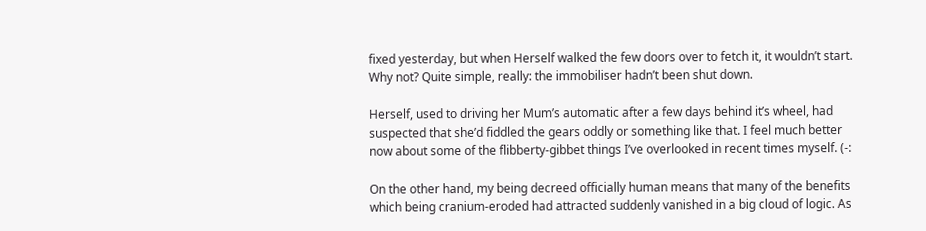fixed yesterday, but when Herself walked the few doors over to fetch it, it wouldn’t start. Why not? Quite simple, really: the immobiliser hadn’t been shut down.

Herself, used to driving her Mum’s automatic after a few days behind it’s wheel, had suspected that she’d fiddled the gears oddly or something like that. I feel much better now about some of the flibberty-gibbet things I’ve overlooked in recent times myself. (-:

On the other hand, my being decreed officially human means that many of the benefits which being cranium-eroded had attracted suddenly vanished in a big cloud of logic. As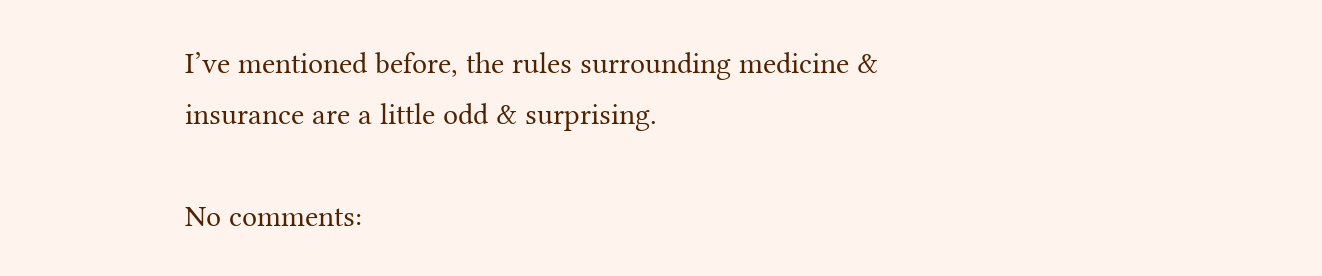I’ve mentioned before, the rules surrounding medicine & insurance are a little odd & surprising.

No comments: